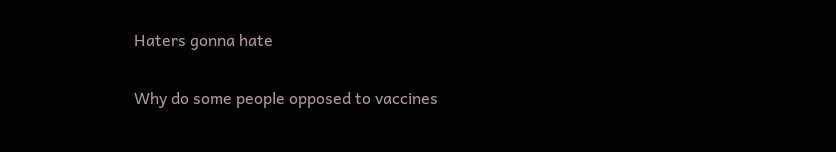Haters gonna hate

Why do some people opposed to vaccines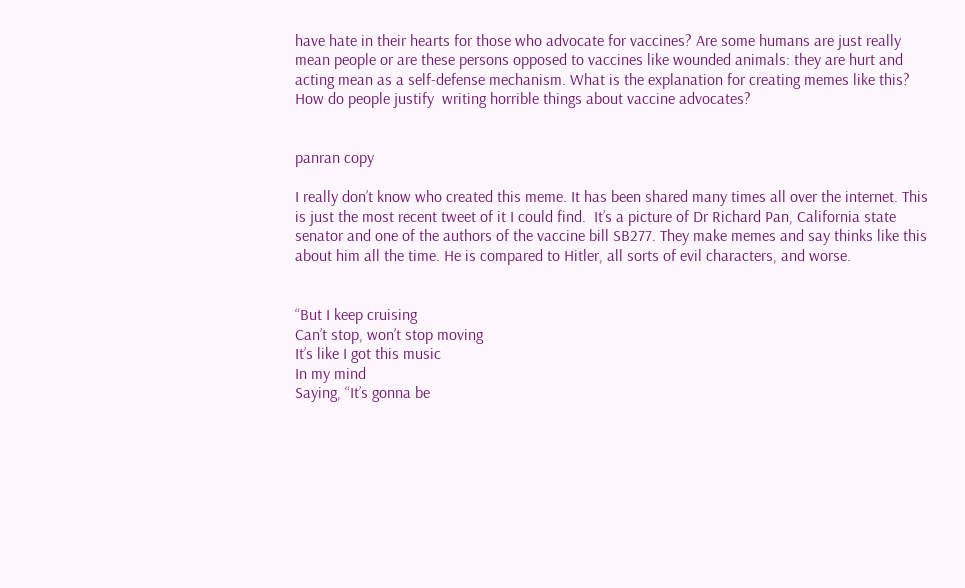have hate in their hearts for those who advocate for vaccines? Are some humans are just really mean people or are these persons opposed to vaccines like wounded animals: they are hurt and acting mean as a self-defense mechanism. What is the explanation for creating memes like this?  How do people justify  writing horrible things about vaccine advocates?


panran copy

I really don’t know who created this meme. It has been shared many times all over the internet. This is just the most recent tweet of it I could find.  It’s a picture of Dr Richard Pan, California state senator and one of the authors of the vaccine bill SB277. They make memes and say thinks like this about him all the time. He is compared to Hitler, all sorts of evil characters, and worse.


“But I keep cruising
Can’t stop, won’t stop moving
It’s like I got this music
In my mind
Saying, “It’s gonna be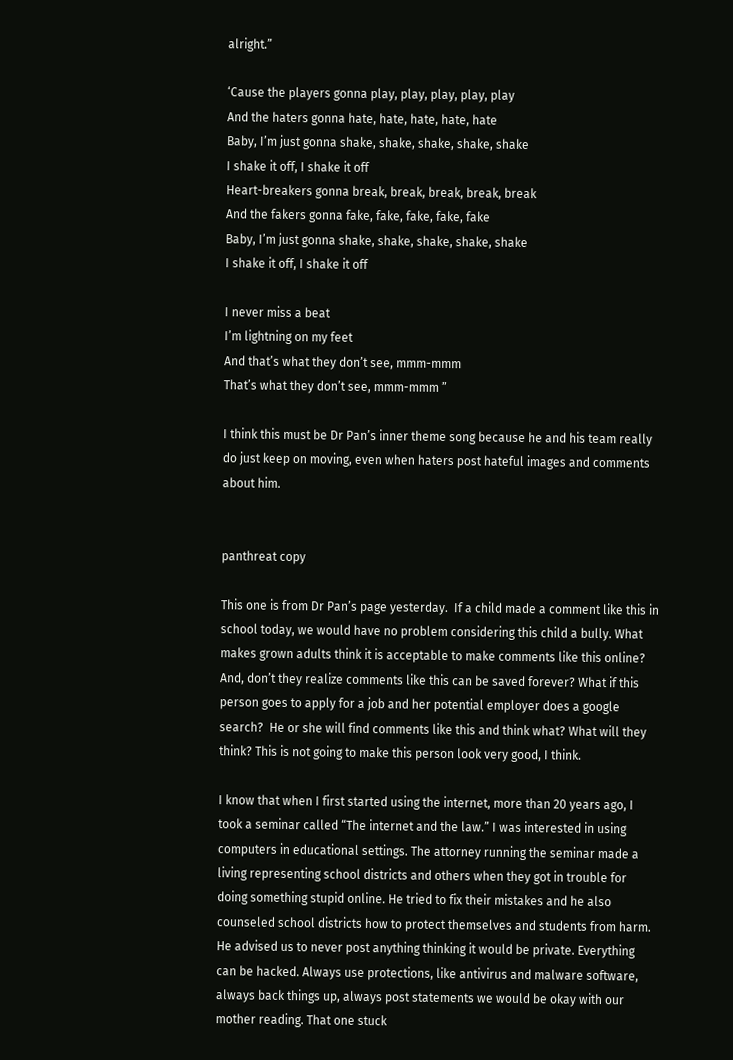alright.”

‘Cause the players gonna play, play, play, play, play
And the haters gonna hate, hate, hate, hate, hate
Baby, I’m just gonna shake, shake, shake, shake, shake
I shake it off, I shake it off
Heart-breakers gonna break, break, break, break, break
And the fakers gonna fake, fake, fake, fake, fake
Baby, I’m just gonna shake, shake, shake, shake, shake
I shake it off, I shake it off

I never miss a beat
I’m lightning on my feet
And that’s what they don’t see, mmm-mmm
That’s what they don’t see, mmm-mmm ”

I think this must be Dr Pan’s inner theme song because he and his team really do just keep on moving, even when haters post hateful images and comments about him.


panthreat copy

This one is from Dr Pan’s page yesterday.  If a child made a comment like this in school today, we would have no problem considering this child a bully. What makes grown adults think it is acceptable to make comments like this online? And, don’t they realize comments like this can be saved forever? What if this person goes to apply for a job and her potential employer does a google search?  He or she will find comments like this and think what? What will they think? This is not going to make this person look very good, I think.

I know that when I first started using the internet, more than 20 years ago, I took a seminar called “The internet and the law.” I was interested in using computers in educational settings. The attorney running the seminar made a living representing school districts and others when they got in trouble for doing something stupid online. He tried to fix their mistakes and he also counseled school districts how to protect themselves and students from harm. He advised us to never post anything thinking it would be private. Everything can be hacked. Always use protections, like antivirus and malware software, always back things up, always post statements we would be okay with our mother reading. That one stuck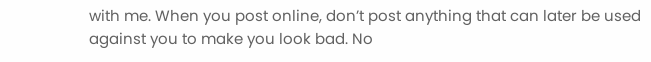with me. When you post online, don’t post anything that can later be used against you to make you look bad. No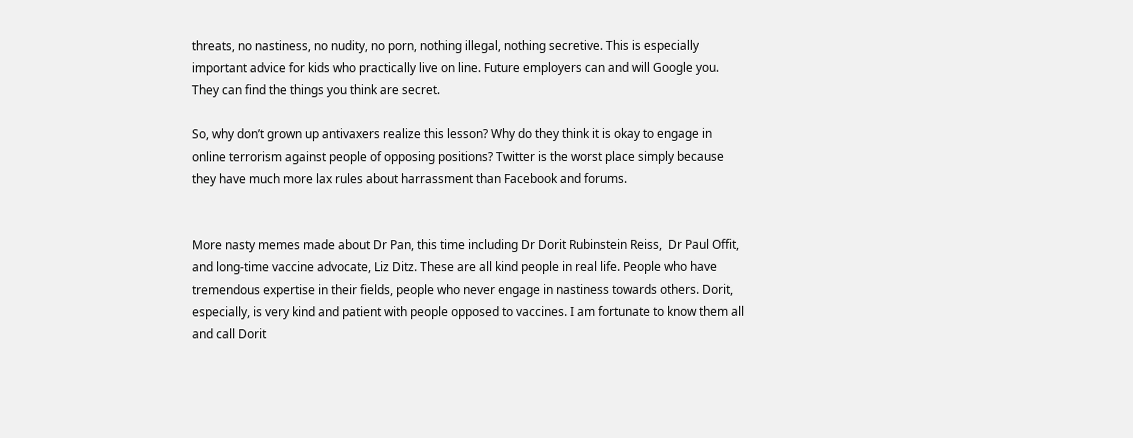threats, no nastiness, no nudity, no porn, nothing illegal, nothing secretive. This is especially important advice for kids who practically live on line. Future employers can and will Google you. They can find the things you think are secret.

So, why don’t grown up antivaxers realize this lesson? Why do they think it is okay to engage in online terrorism against people of opposing positions? Twitter is the worst place simply because they have much more lax rules about harrassment than Facebook and forums.


More nasty memes made about Dr Pan, this time including Dr Dorit Rubinstein Reiss,  Dr Paul Offit, and long-time vaccine advocate, Liz Ditz. These are all kind people in real life. People who have tremendous expertise in their fields, people who never engage in nastiness towards others. Dorit, especially, is very kind and patient with people opposed to vaccines. I am fortunate to know them all and call Dorit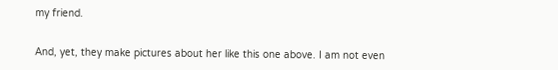my friend.


And, yet, they make pictures about her like this one above. I am not even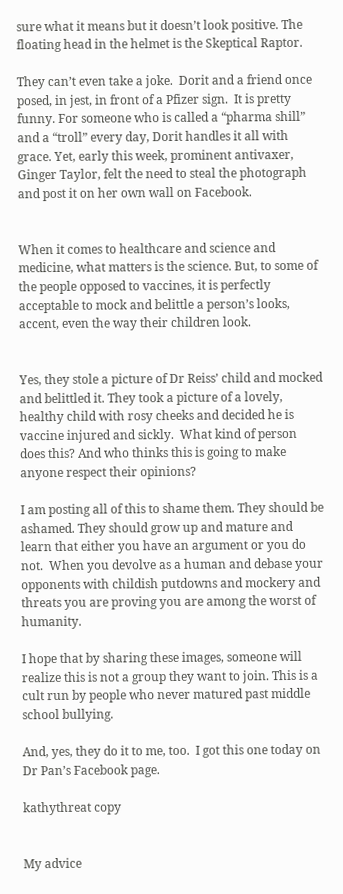sure what it means but it doesn’t look positive. The floating head in the helmet is the Skeptical Raptor.

They can’t even take a joke.  Dorit and a friend once posed, in jest, in front of a Pfizer sign.  It is pretty funny. For someone who is called a “pharma shill” and a “troll” every day, Dorit handles it all with grace. Yet, early this week, prominent antivaxer, Ginger Taylor, felt the need to steal the photograph and post it on her own wall on Facebook.


When it comes to healthcare and science and medicine, what matters is the science. But, to some of the people opposed to vaccines, it is perfectly acceptable to mock and belittle a person’s looks, accent, even the way their children look.


Yes, they stole a picture of Dr Reiss’ child and mocked and belittled it. They took a picture of a lovely, healthy child with rosy cheeks and decided he is vaccine injured and sickly.  What kind of person does this? And who thinks this is going to make anyone respect their opinions?

I am posting all of this to shame them. They should be ashamed. They should grow up and mature and learn that either you have an argument or you do not.  When you devolve as a human and debase your opponents with childish putdowns and mockery and threats you are proving you are among the worst of humanity.

I hope that by sharing these images, someone will realize this is not a group they want to join. This is a cult run by people who never matured past middle school bullying.

And, yes, they do it to me, too.  I got this one today on Dr Pan’s Facebook page.

kathythreat copy


My advice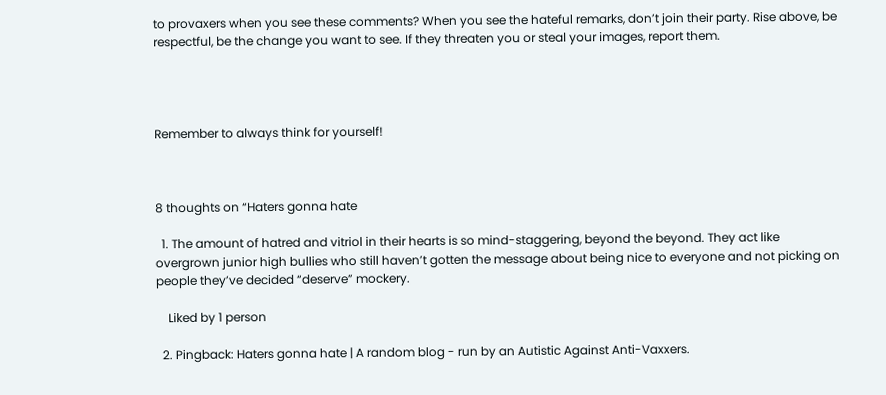to provaxers when you see these comments? When you see the hateful remarks, don’t join their party. Rise above, be respectful, be the change you want to see. If they threaten you or steal your images, report them.




Remember to always think for yourself!



8 thoughts on “Haters gonna hate

  1. The amount of hatred and vitriol in their hearts is so mind-staggering, beyond the beyond. They act like overgrown junior high bullies who still haven’t gotten the message about being nice to everyone and not picking on people they’ve decided “deserve” mockery.

    Liked by 1 person

  2. Pingback: Haters gonna hate | A random blog - run by an Autistic Against Anti-Vaxxers.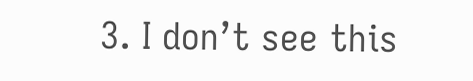3. I don’t see this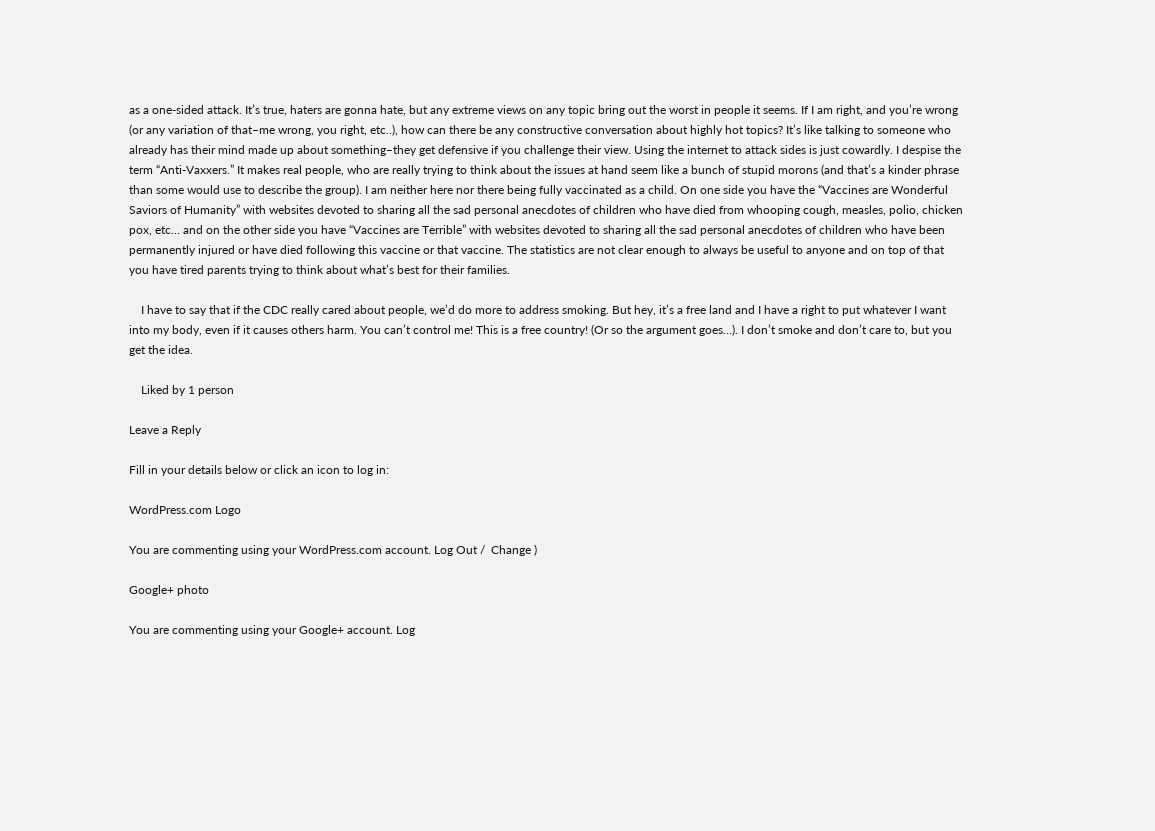as a one-sided attack. It’s true, haters are gonna hate, but any extreme views on any topic bring out the worst in people it seems. If I am right, and you’re wrong (or any variation of that–me wrong, you right, etc..), how can there be any constructive conversation about highly hot topics? It’s like talking to someone who already has their mind made up about something–they get defensive if you challenge their view. Using the internet to attack sides is just cowardly. I despise the term “Anti-Vaxxers.” It makes real people, who are really trying to think about the issues at hand seem like a bunch of stupid morons (and that’s a kinder phrase than some would use to describe the group). I am neither here nor there being fully vaccinated as a child. On one side you have the “Vaccines are Wonderful Saviors of Humanity” with websites devoted to sharing all the sad personal anecdotes of children who have died from whooping cough, measles, polio, chicken pox, etc… and on the other side you have “Vaccines are Terrible” with websites devoted to sharing all the sad personal anecdotes of children who have been permanently injured or have died following this vaccine or that vaccine. The statistics are not clear enough to always be useful to anyone and on top of that you have tired parents trying to think about what’s best for their families.

    I have to say that if the CDC really cared about people, we’d do more to address smoking. But hey, it’s a free land and I have a right to put whatever I want into my body, even if it causes others harm. You can’t control me! This is a free country! (Or so the argument goes…). I don’t smoke and don’t care to, but you get the idea.

    Liked by 1 person

Leave a Reply

Fill in your details below or click an icon to log in:

WordPress.com Logo

You are commenting using your WordPress.com account. Log Out /  Change )

Google+ photo

You are commenting using your Google+ account. Log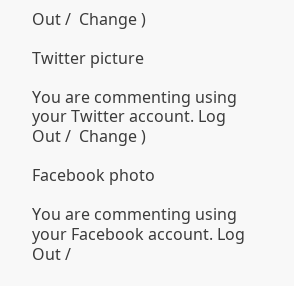Out /  Change )

Twitter picture

You are commenting using your Twitter account. Log Out /  Change )

Facebook photo

You are commenting using your Facebook account. Log Out /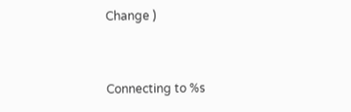Change )


Connecting to %s